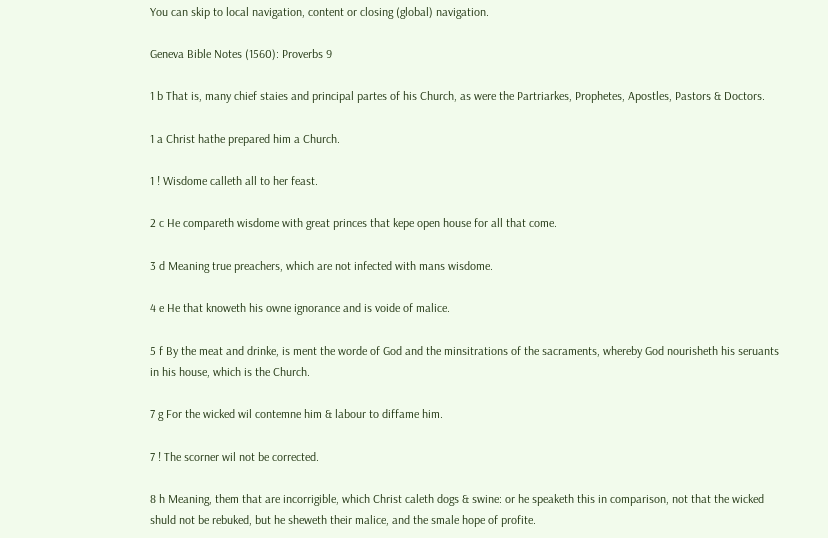You can skip to local navigation, content or closing (global) navigation.

Geneva Bible Notes (1560): Proverbs 9

1 b That is, many chief staies and principal partes of his Church, as were the Partriarkes, Prophetes, Apostles, Pastors & Doctors.

1 a Christ hathe prepared him a Church.

1 ! Wisdome calleth all to her feast.

2 c He compareth wisdome with great princes that kepe open house for all that come.

3 d Meaning true preachers, which are not infected with mans wisdome.

4 e He that knoweth his owne ignorance and is voide of malice.

5 f By the meat and drinke, is ment the worde of God and the minsitrations of the sacraments, whereby God nourisheth his seruants in his house, which is the Church.

7 g For the wicked wil contemne him & labour to diffame him.

7 ! The scorner wil not be corrected.

8 h Meaning, them that are incorrigible, which Christ caleth dogs & swine: or he speaketh this in comparison, not that the wicked shuld not be rebuked, but he sheweth their malice, and the smale hope of profite.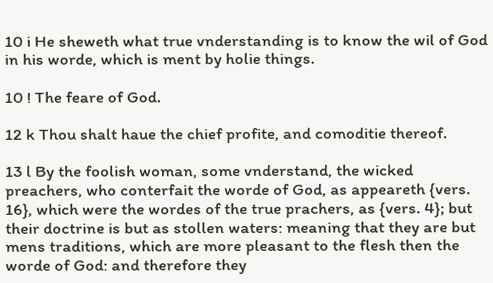10 i He sheweth what true vnderstanding is to know the wil of God in his worde, which is ment by holie things.

10 ! The feare of God.

12 k Thou shalt haue the chief profite, and comoditie thereof.

13 l By the foolish woman, some vnderstand, the wicked preachers, who conterfait the worde of God, as appeareth {vers. 16}, which were the wordes of the true prachers, as {vers. 4}; but their doctrine is but as stollen waters: meaning that they are but mens traditions, which are more pleasant to the flesh then the worde of God: and therefore they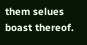them selues boast thereof.